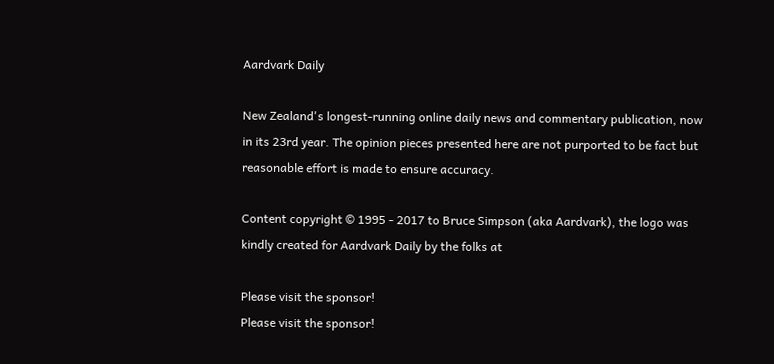Aardvark Daily

New Zealand's longest-running online daily news and commentary publication, now in its 23rd year. The opinion pieces presented here are not purported to be fact but reasonable effort is made to ensure accuracy.

Content copyright © 1995 - 2017 to Bruce Simpson (aka Aardvark), the logo was kindly created for Aardvark Daily by the folks at

Please visit the sponsor!
Please visit the sponsor!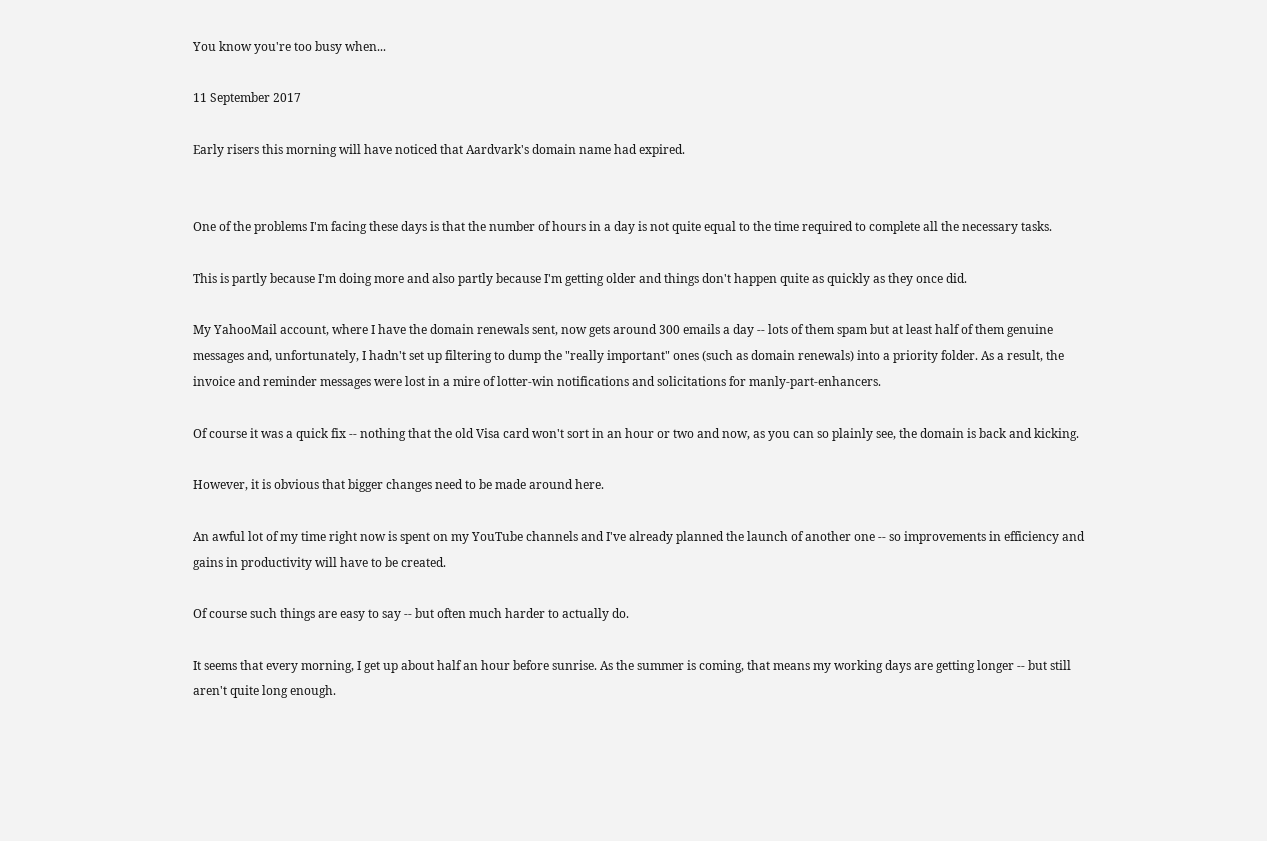You know you're too busy when...

11 September 2017

Early risers this morning will have noticed that Aardvark's domain name had expired.


One of the problems I'm facing these days is that the number of hours in a day is not quite equal to the time required to complete all the necessary tasks.

This is partly because I'm doing more and also partly because I'm getting older and things don't happen quite as quickly as they once did.

My YahooMail account, where I have the domain renewals sent, now gets around 300 emails a day -- lots of them spam but at least half of them genuine messages and, unfortunately, I hadn't set up filtering to dump the "really important" ones (such as domain renewals) into a priority folder. As a result, the invoice and reminder messages were lost in a mire of lotter-win notifications and solicitations for manly-part-enhancers.

Of course it was a quick fix -- nothing that the old Visa card won't sort in an hour or two and now, as you can so plainly see, the domain is back and kicking.

However, it is obvious that bigger changes need to be made around here.

An awful lot of my time right now is spent on my YouTube channels and I've already planned the launch of another one -- so improvements in efficiency and gains in productivity will have to be created.

Of course such things are easy to say -- but often much harder to actually do.

It seems that every morning, I get up about half an hour before sunrise. As the summer is coming, that means my working days are getting longer -- but still aren't quite long enough.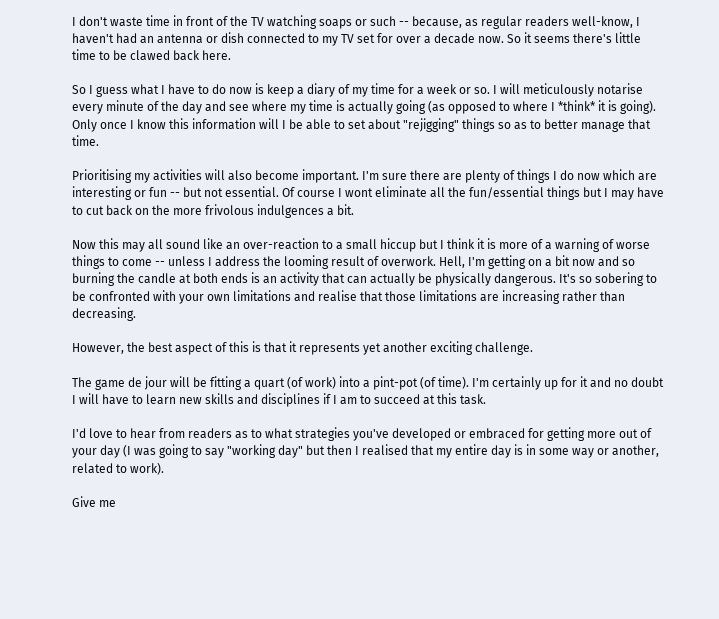I don't waste time in front of the TV watching soaps or such -- because, as regular readers well-know, I haven't had an antenna or dish connected to my TV set for over a decade now. So it seems there's little time to be clawed back here.

So I guess what I have to do now is keep a diary of my time for a week or so. I will meticulously notarise every minute of the day and see where my time is actually going (as opposed to where I *think* it is going). Only once I know this information will I be able to set about "rejigging" things so as to better manage that time.

Prioritising my activities will also become important. I'm sure there are plenty of things I do now which are interesting or fun -- but not essential. Of course I wont eliminate all the fun/essential things but I may have to cut back on the more frivolous indulgences a bit.

Now this may all sound like an over-reaction to a small hiccup but I think it is more of a warning of worse things to come -- unless I address the looming result of overwork. Hell, I'm getting on a bit now and so burning the candle at both ends is an activity that can actually be physically dangerous. It's so sobering to be confronted with your own limitations and realise that those limitations are increasing rather than decreasing.

However, the best aspect of this is that it represents yet another exciting challenge.

The game de jour will be fitting a quart (of work) into a pint-pot (of time). I'm certainly up for it and no doubt I will have to learn new skills and disciplines if I am to succeed at this task.

I'd love to hear from readers as to what strategies you've developed or embraced for getting more out of your day (I was going to say "working day" but then I realised that my entire day is in some way or another, related to work).

Give me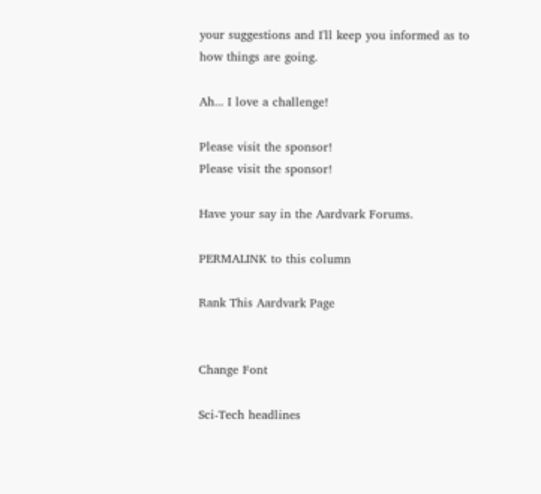your suggestions and I'll keep you informed as to how things are going.

Ah... I love a challenge!

Please visit the sponsor!
Please visit the sponsor!

Have your say in the Aardvark Forums.

PERMALINK to this column

Rank This Aardvark Page


Change Font

Sci-Tech headlines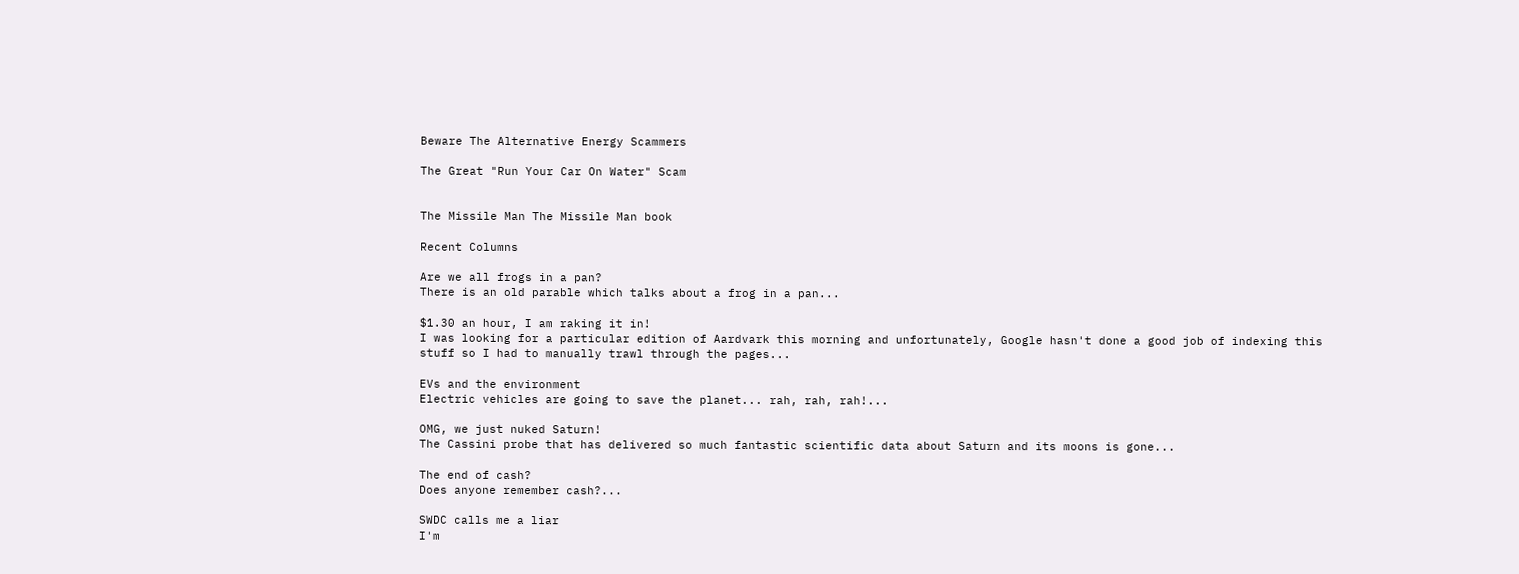Beware The Alternative Energy Scammers

The Great "Run Your Car On Water" Scam


The Missile Man The Missile Man book

Recent Columns

Are we all frogs in a pan?
There is an old parable which talks about a frog in a pan...

$1.30 an hour, I am raking it in!
I was looking for a particular edition of Aardvark this morning and unfortunately, Google hasn't done a good job of indexing this stuff so I had to manually trawl through the pages...

EVs and the environment
Electric vehicles are going to save the planet... rah, rah, rah!...

OMG, we just nuked Saturn!
The Cassini probe that has delivered so much fantastic scientific data about Saturn and its moons is gone...

The end of cash?
Does anyone remember cash?...

SWDC calls me a liar
I'm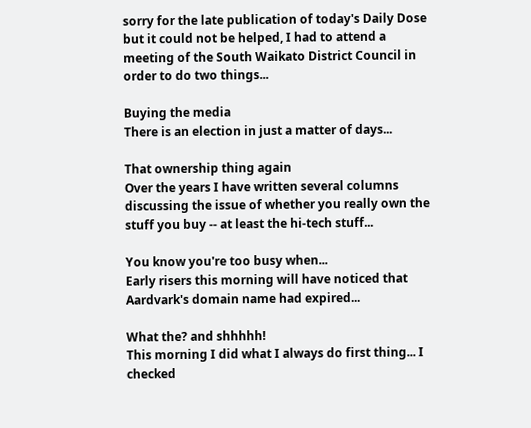sorry for the late publication of today's Daily Dose but it could not be helped, I had to attend a meeting of the South Waikato District Council in order to do two things...

Buying the media
There is an election in just a matter of days...

That ownership thing again
Over the years I have written several columns discussing the issue of whether you really own the stuff you buy -- at least the hi-tech stuff...

You know you're too busy when...
Early risers this morning will have noticed that Aardvark's domain name had expired...

What the? and shhhhh!
This morning I did what I always do first thing... I checked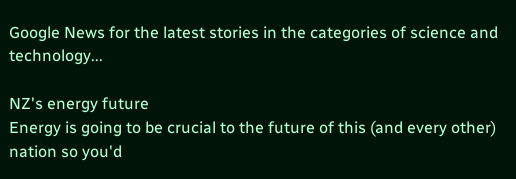Google News for the latest stories in the categories of science and technology...

NZ's energy future
Energy is going to be crucial to the future of this (and every other) nation so you'd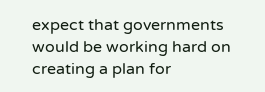expect that governments would be working hard on creating a plan for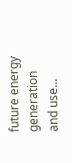future energy generation and use...